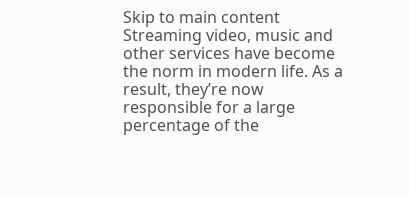Skip to main content
Streaming video, music and other services have become the norm in modern life. As a result, they’re now responsible for a large percentage of the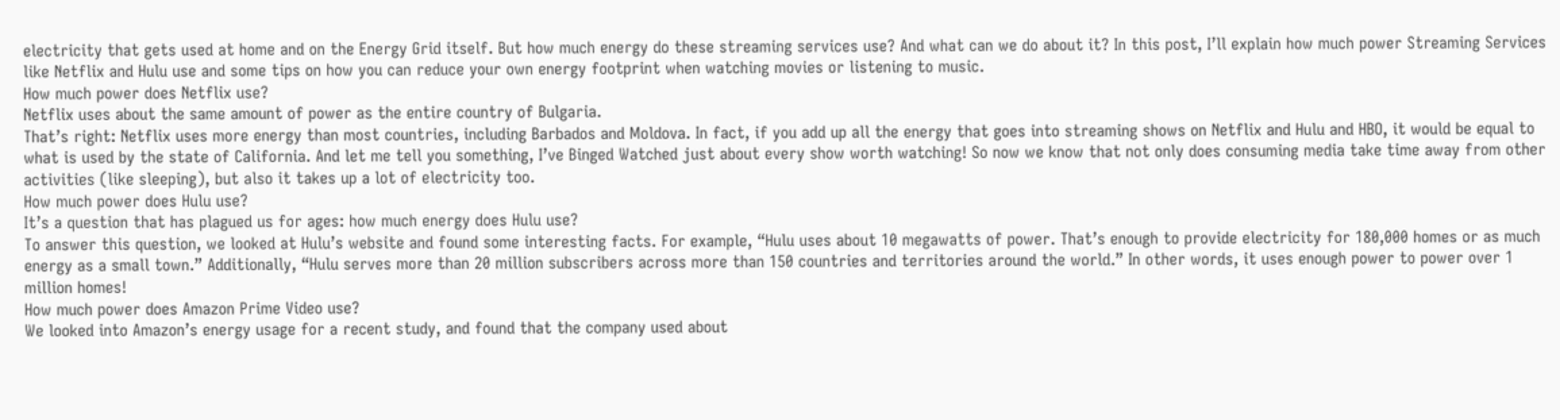electricity that gets used at home and on the Energy Grid itself. But how much energy do these streaming services use? And what can we do about it? In this post, I’ll explain how much power Streaming Services like Netflix and Hulu use and some tips on how you can reduce your own energy footprint when watching movies or listening to music.
How much power does Netflix use?
Netflix uses about the same amount of power as the entire country of Bulgaria.
That’s right: Netflix uses more energy than most countries, including Barbados and Moldova. In fact, if you add up all the energy that goes into streaming shows on Netflix and Hulu and HBO, it would be equal to what is used by the state of California. And let me tell you something, I’ve Binged Watched just about every show worth watching! So now we know that not only does consuming media take time away from other activities (like sleeping), but also it takes up a lot of electricity too.
How much power does Hulu use?
It’s a question that has plagued us for ages: how much energy does Hulu use?
To answer this question, we looked at Hulu’s website and found some interesting facts. For example, “Hulu uses about 10 megawatts of power. That’s enough to provide electricity for 180,000 homes or as much energy as a small town.” Additionally, “Hulu serves more than 20 million subscribers across more than 150 countries and territories around the world.” In other words, it uses enough power to power over 1 million homes!
How much power does Amazon Prime Video use?
We looked into Amazon’s energy usage for a recent study, and found that the company used about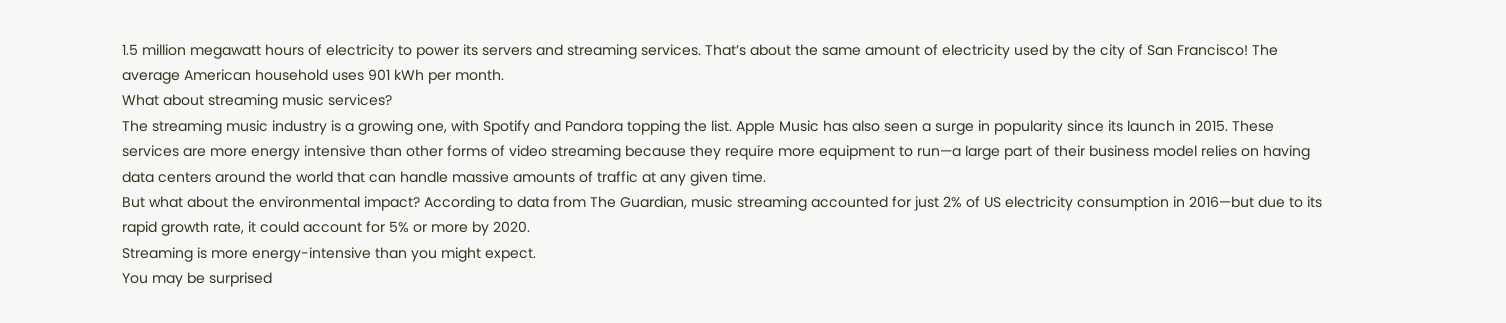1.5 million megawatt hours of electricity to power its servers and streaming services. That’s about the same amount of electricity used by the city of San Francisco! The average American household uses 901 kWh per month.
What about streaming music services?
The streaming music industry is a growing one, with Spotify and Pandora topping the list. Apple Music has also seen a surge in popularity since its launch in 2015. These services are more energy intensive than other forms of video streaming because they require more equipment to run—a large part of their business model relies on having data centers around the world that can handle massive amounts of traffic at any given time.
But what about the environmental impact? According to data from The Guardian, music streaming accounted for just 2% of US electricity consumption in 2016—but due to its rapid growth rate, it could account for 5% or more by 2020.
Streaming is more energy-intensive than you might expect.
You may be surprised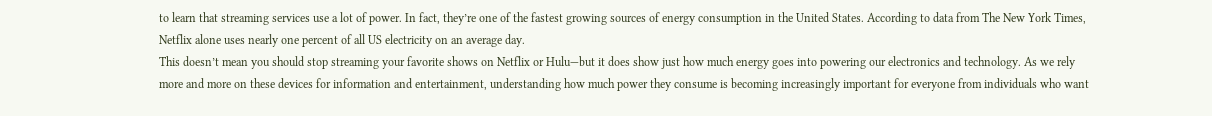to learn that streaming services use a lot of power. In fact, they’re one of the fastest growing sources of energy consumption in the United States. According to data from The New York Times, Netflix alone uses nearly one percent of all US electricity on an average day.
This doesn’t mean you should stop streaming your favorite shows on Netflix or Hulu—but it does show just how much energy goes into powering our electronics and technology. As we rely more and more on these devices for information and entertainment, understanding how much power they consume is becoming increasingly important for everyone from individuals who want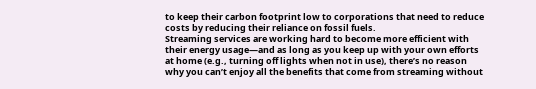to keep their carbon footprint low to corporations that need to reduce costs by reducing their reliance on fossil fuels.
Streaming services are working hard to become more efficient with their energy usage—and as long as you keep up with your own efforts at home (e.g., turning off lights when not in use), there’s no reason why you can’t enjoy all the benefits that come from streaming without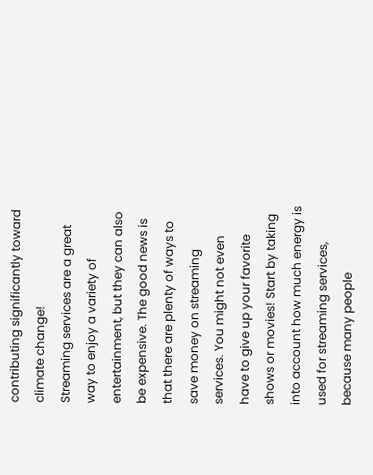contributing significantly toward climate change!
Streaming services are a great way to enjoy a variety of entertainment, but they can also be expensive. The good news is that there are plenty of ways to save money on streaming services. You might not even have to give up your favorite shows or movies! Start by taking into account how much energy is used for streaming services, because many people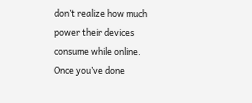don’t realize how much power their devices consume while online. Once you’ve done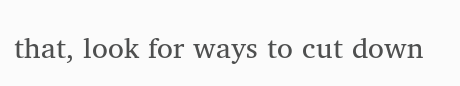that, look for ways to cut down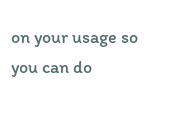on your usage so you can do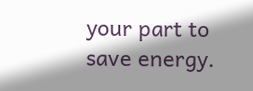your part to save energy.